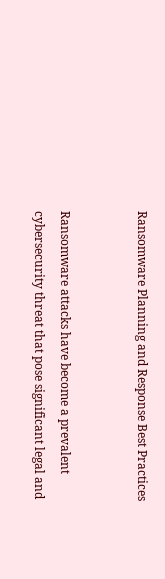Ransomware Planning and Response Best Practices


Ransomware attacks have become a prevalent cybersecurity threat that pose significant legal and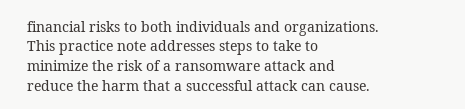financial risks to both individuals and organizations. This practice note addresses steps to take to minimize the risk of a ransomware attack and reduce the harm that a successful attack can cause.